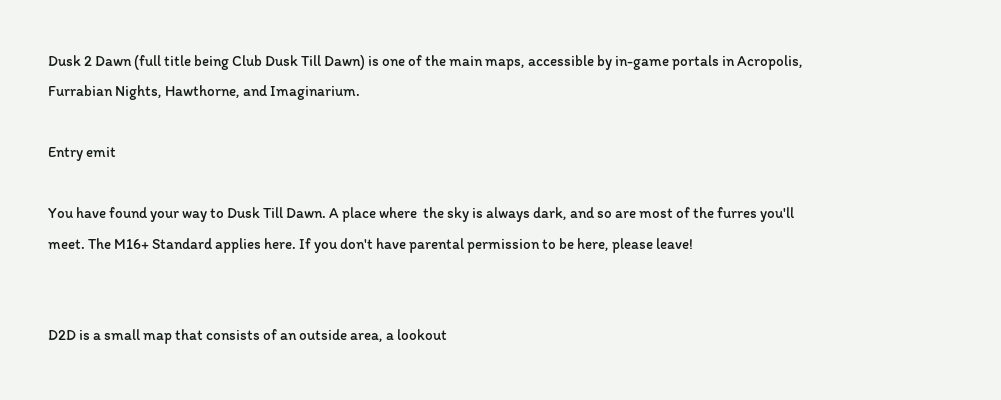Dusk 2 Dawn (full title being Club Dusk Till Dawn) is one of the main maps, accessible by in-game portals in Acropolis, Furrabian Nights, Hawthorne, and Imaginarium.

Entry emit

You have found your way to Dusk Till Dawn. A place where  the sky is always dark, and so are most of the furres you'll meet. The M16+ Standard applies here. If you don't have parental permission to be here, please leave!


D2D is a small map that consists of an outside area, a lookout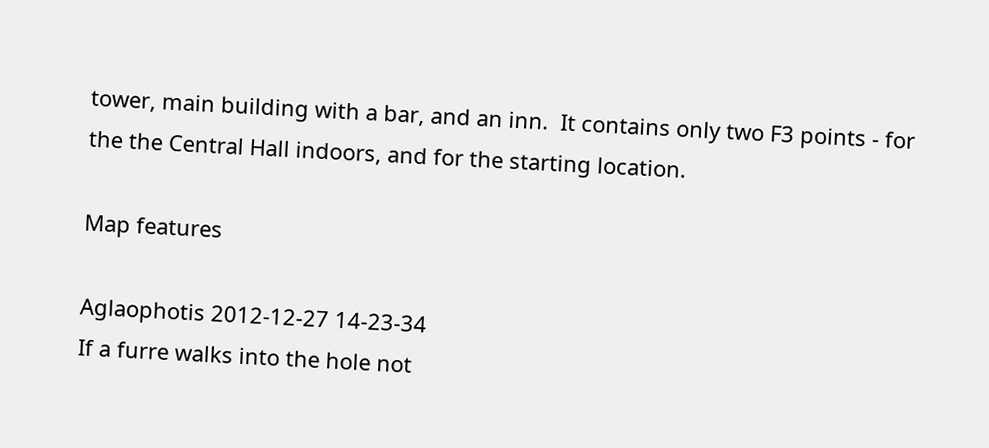tower, main building with a bar, and an inn.  It contains only two F3 points - for the the Central Hall indoors, and for the starting location.

Map features

Aglaophotis 2012-12-27 14-23-34
If a furre walks into the hole not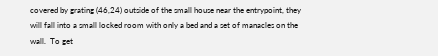covered by grating (46,24) outside of the small house near the entrypoint, they will fall into a small locked room with only a bed and a set of manacles on the wall.  To get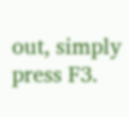out, simply press F3.